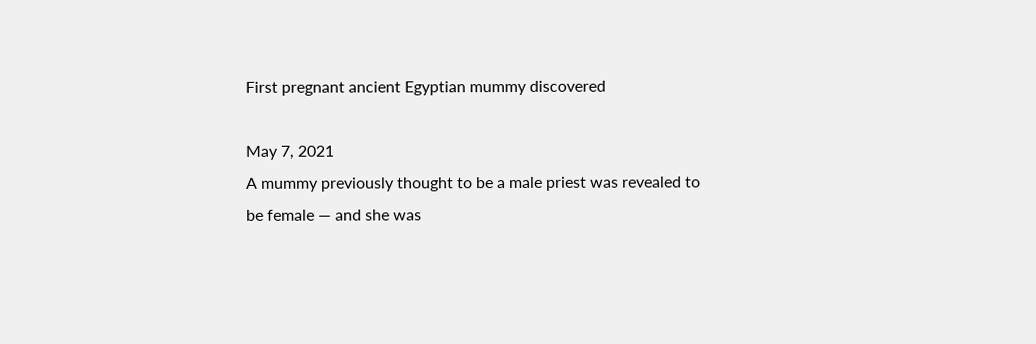First pregnant ancient Egyptian mummy discovered

May 7, 2021
A mummy previously thought to be a male priest was revealed to be female — and she was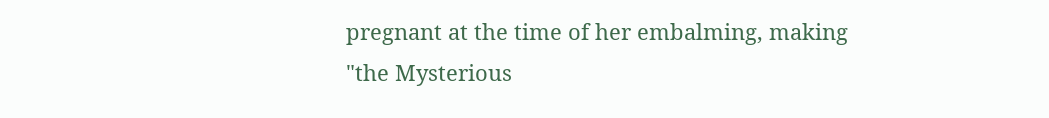pregnant at the time of her embalming, making "the Mysterious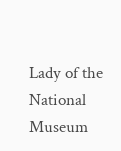Lady of the National Museum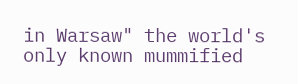in Warsaw" the world's only known mummified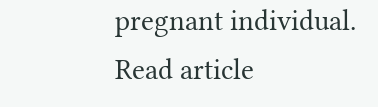pregnant individual.
Read article